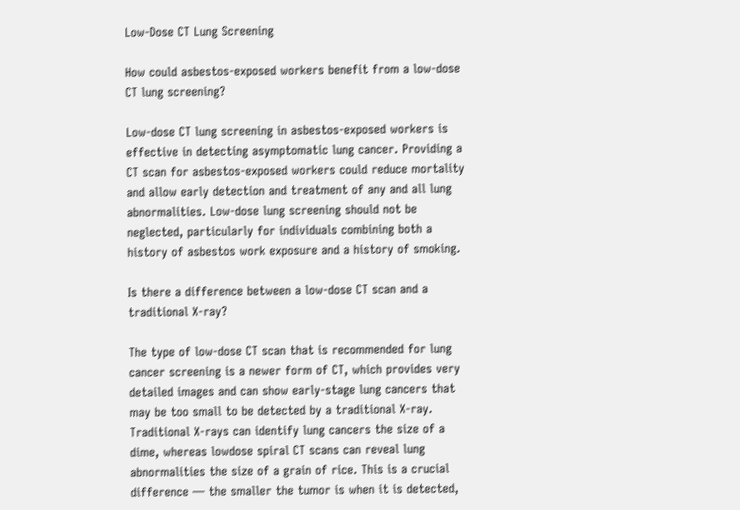Low-Dose CT Lung Screening

How could asbestos-exposed workers benefit from a low-dose CT lung screening?

Low-dose CT lung screening in asbestos-exposed workers is effective in detecting asymptomatic lung cancer. Providing a CT scan for asbestos-exposed workers could reduce mortality and allow early detection and treatment of any and all lung abnormalities. Low-dose lung screening should not be neglected, particularly for individuals combining both a history of asbestos work exposure and a history of smoking.

Is there a difference between a low-dose CT scan and a traditional X-ray?

The type of low-dose CT scan that is recommended for lung cancer screening is a newer form of CT, which provides very detailed images and can show early-stage lung cancers that may be too small to be detected by a traditional X-ray. Traditional X-rays can identify lung cancers the size of a dime, whereas lowdose spiral CT scans can reveal lung abnormalities the size of a grain of rice. This is a crucial difference — the smaller the tumor is when it is detected,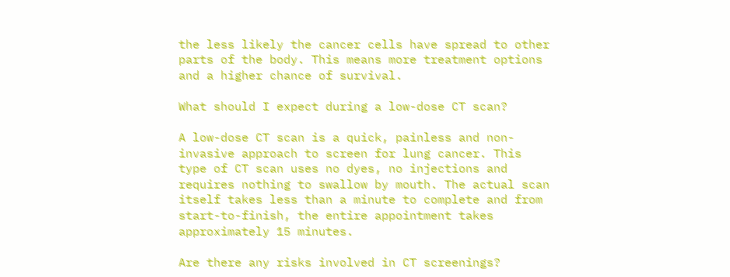the less likely the cancer cells have spread to other parts of the body. This means more treatment options and a higher chance of survival.

What should I expect during a low-dose CT scan?

A low-dose CT scan is a quick, painless and non-invasive approach to screen for lung cancer. This type of CT scan uses no dyes, no injections and requires nothing to swallow by mouth. The actual scan itself takes less than a minute to complete and from start-to-finish, the entire appointment takes approximately 15 minutes.

Are there any risks involved in CT screenings?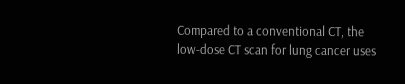Compared to a conventional CT, the low-dose CT scan for lung cancer uses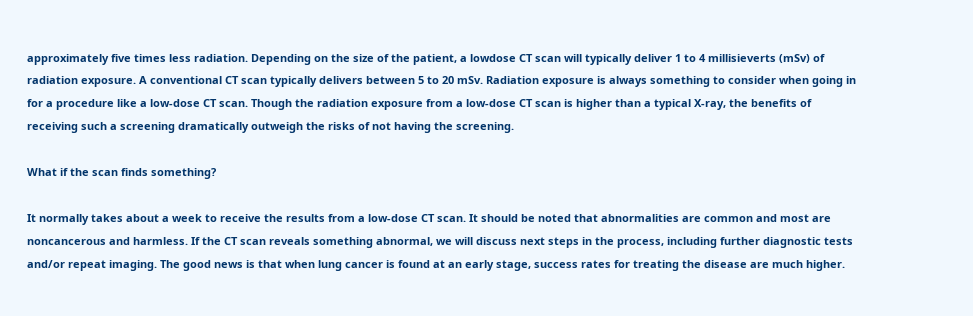approximately five times less radiation. Depending on the size of the patient, a lowdose CT scan will typically deliver 1 to 4 millisieverts (mSv) of radiation exposure. A conventional CT scan typically delivers between 5 to 20 mSv. Radiation exposure is always something to consider when going in for a procedure like a low-dose CT scan. Though the radiation exposure from a low-dose CT scan is higher than a typical X-ray, the benefits of receiving such a screening dramatically outweigh the risks of not having the screening.

What if the scan finds something?

It normally takes about a week to receive the results from a low-dose CT scan. It should be noted that abnormalities are common and most are noncancerous and harmless. If the CT scan reveals something abnormal, we will discuss next steps in the process, including further diagnostic tests and/or repeat imaging. The good news is that when lung cancer is found at an early stage, success rates for treating the disease are much higher.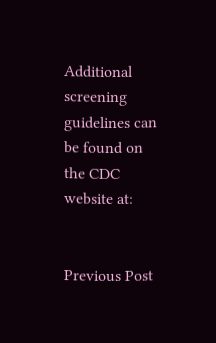Additional screening guidelines can be found on the CDC website at:


Previous Post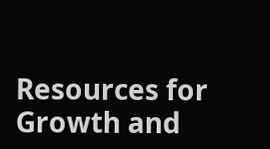Resources for Growth and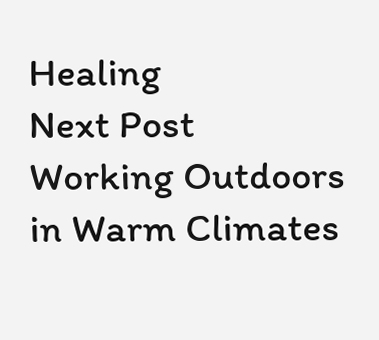Healing
Next Post
Working Outdoors in Warm Climates